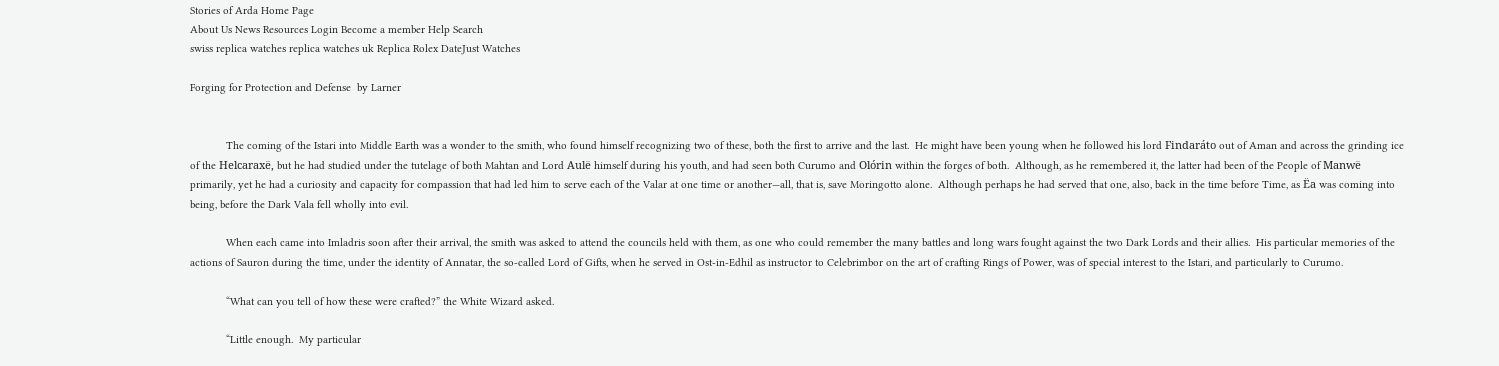Stories of Arda Home Page
About Us News Resources Login Become a member Help Search
swiss replica watches replica watches uk Replica Rolex DateJust Watches

Forging for Protection and Defense  by Larner


            The coming of the Istari into Middle Earth was a wonder to the smith, who found himself recognizing two of these, both the first to arrive and the last.  He might have been young when he followed his lord Findaráto out of Aman and across the grinding ice of the Helcaraxë, but he had studied under the tutelage of both Mahtan and Lord Aulë himself during his youth, and had seen both Curumo and Olórin within the forges of both.  Although, as he remembered it, the latter had been of the People of Manwë primarily, yet he had a curiosity and capacity for compassion that had led him to serve each of the Valar at one time or another—all, that is, save Moringotto alone.  Although perhaps he had served that one, also, back in the time before Time, as Ëa was coming into being, before the Dark Vala fell wholly into evil.

            When each came into Imladris soon after their arrival, the smith was asked to attend the councils held with them, as one who could remember the many battles and long wars fought against the two Dark Lords and their allies.  His particular memories of the actions of Sauron during the time, under the identity of Annatar, the so-called Lord of Gifts, when he served in Ost-in-Edhil as instructor to Celebrimbor on the art of crafting Rings of Power, was of special interest to the Istari, and particularly to Curumo.

            “What can you tell of how these were crafted?” the White Wizard asked.

            “Little enough.  My particular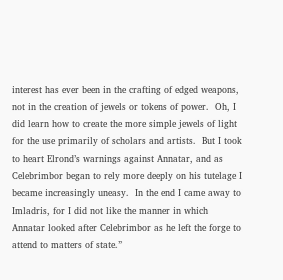interest has ever been in the crafting of edged weapons, not in the creation of jewels or tokens of power.  Oh, I did learn how to create the more simple jewels of light for the use primarily of scholars and artists.  But I took to heart Elrond’s warnings against Annatar, and as Celebrimbor began to rely more deeply on his tutelage I became increasingly uneasy.  In the end I came away to Imladris, for I did not like the manner in which Annatar looked after Celebrimbor as he left the forge to attend to matters of state.”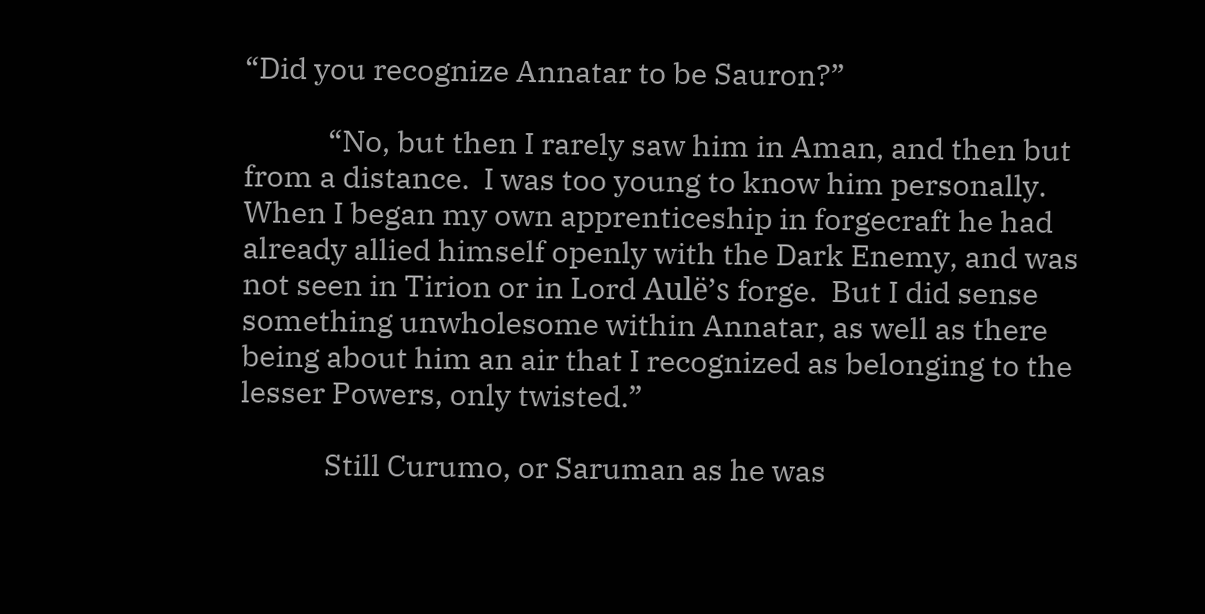“Did you recognize Annatar to be Sauron?”

            “No, but then I rarely saw him in Aman, and then but from a distance.  I was too young to know him personally.  When I began my own apprenticeship in forgecraft he had already allied himself openly with the Dark Enemy, and was not seen in Tirion or in Lord Aulë’s forge.  But I did sense something unwholesome within Annatar, as well as there being about him an air that I recognized as belonging to the lesser Powers, only twisted.”

            Still Curumo, or Saruman as he was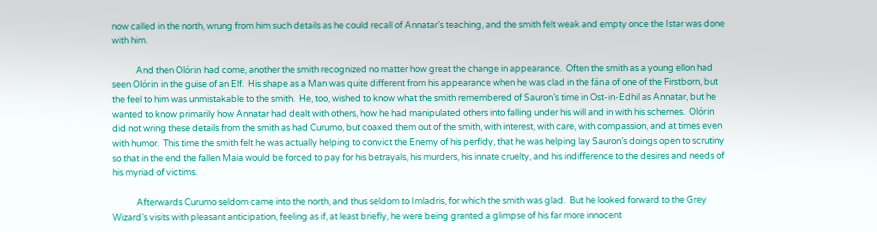now called in the north, wrung from him such details as he could recall of Annatar’s teaching, and the smith felt weak and empty once the Istar was done with him.

            And then Olórin had come, another the smith recognized no matter how great the change in appearance.  Often the smith as a young ellon had seen Olórin in the guise of an Elf.  His shape as a Man was quite different from his appearance when he was clad in the fána of one of the Firstborn, but the feel to him was unmistakable to the smith.  He, too, wished to know what the smith remembered of Sauron’s time in Ost-in-Edhil as Annatar, but he wanted to know primarily how Annatar had dealt with others, how he had manipulated others into falling under his will and in with his schemes.  Olórin did not wring these details from the smith as had Curumo, but coaxed them out of the smith, with interest, with care, with compassion, and at times even with humor.  This time the smith felt he was actually helping to convict the Enemy of his perfidy, that he was helping lay Sauron’s doings open to scrutiny so that in the end the fallen Maia would be forced to pay for his betrayals, his murders, his innate cruelty, and his indifference to the desires and needs of his myriad of victims.

            Afterwards Curumo seldom came into the north, and thus seldom to Imladris, for which the smith was glad.  But he looked forward to the Grey Wizard’s visits with pleasant anticipation, feeling as if, at least briefly, he were being granted a glimpse of his far more innocent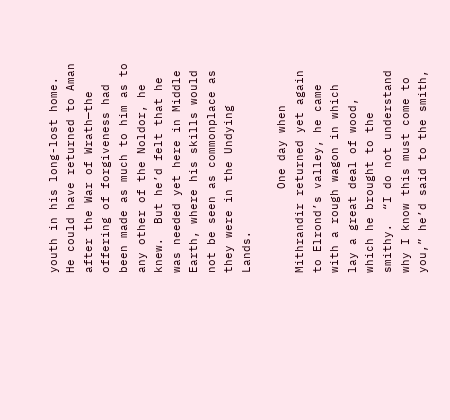youth in his long-lost home.  He could have returned to Aman after the War of Wrath—the offering of forgiveness had been made as much to him as to any other of the Noldor, he knew.  But he’d felt that he was needed yet here in Middle Earth, where his skills would not be seen as commonplace as they were in the Undying Lands.

            One day when Mithrandir returned yet again to Elrond’s valley, he came with a rough wagon in which lay a great deal of wood, which he brought to the smithy.  “I do not understand why I know this must come to you,” he’d said to the smith,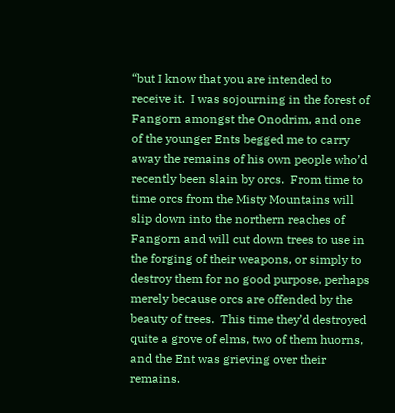“but I know that you are intended to receive it.  I was sojourning in the forest of Fangorn amongst the Onodrim, and one of the younger Ents begged me to carry away the remains of his own people who’d recently been slain by orcs.  From time to time orcs from the Misty Mountains will slip down into the northern reaches of Fangorn and will cut down trees to use in the forging of their weapons, or simply to destroy them for no good purpose, perhaps merely because orcs are offended by the beauty of trees.  This time they’d destroyed quite a grove of elms, two of them huorns, and the Ent was grieving over their remains.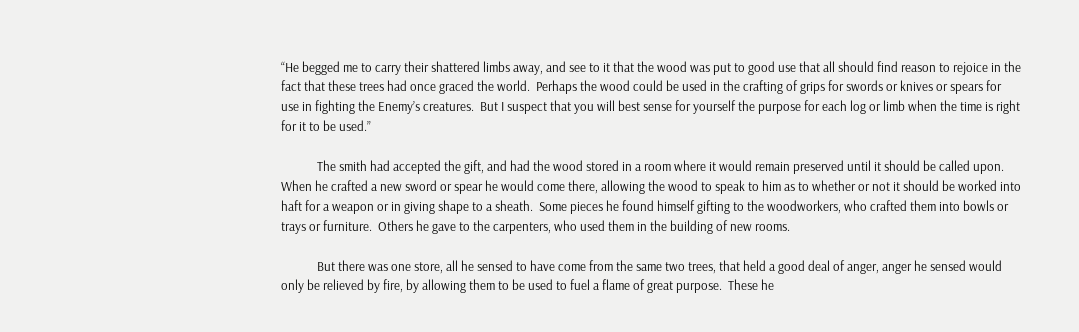“He begged me to carry their shattered limbs away, and see to it that the wood was put to good use that all should find reason to rejoice in the fact that these trees had once graced the world.  Perhaps the wood could be used in the crafting of grips for swords or knives or spears for use in fighting the Enemy’s creatures.  But I suspect that you will best sense for yourself the purpose for each log or limb when the time is right for it to be used.”

            The smith had accepted the gift, and had the wood stored in a room where it would remain preserved until it should be called upon.  When he crafted a new sword or spear he would come there, allowing the wood to speak to him as to whether or not it should be worked into haft for a weapon or in giving shape to a sheath.  Some pieces he found himself gifting to the woodworkers, who crafted them into bowls or trays or furniture.  Others he gave to the carpenters, who used them in the building of new rooms.

            But there was one store, all he sensed to have come from the same two trees, that held a good deal of anger, anger he sensed would only be relieved by fire, by allowing them to be used to fuel a flame of great purpose.  These he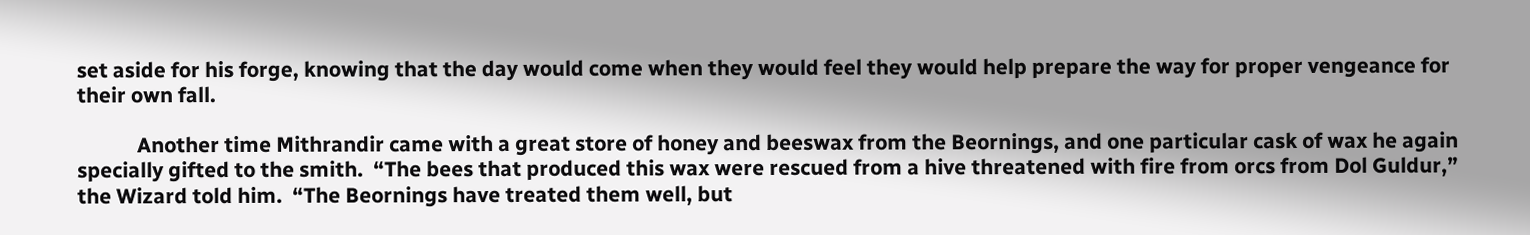set aside for his forge, knowing that the day would come when they would feel they would help prepare the way for proper vengeance for their own fall.

            Another time Mithrandir came with a great store of honey and beeswax from the Beornings, and one particular cask of wax he again specially gifted to the smith.  “The bees that produced this wax were rescued from a hive threatened with fire from orcs from Dol Guldur,” the Wizard told him.  “The Beornings have treated them well, but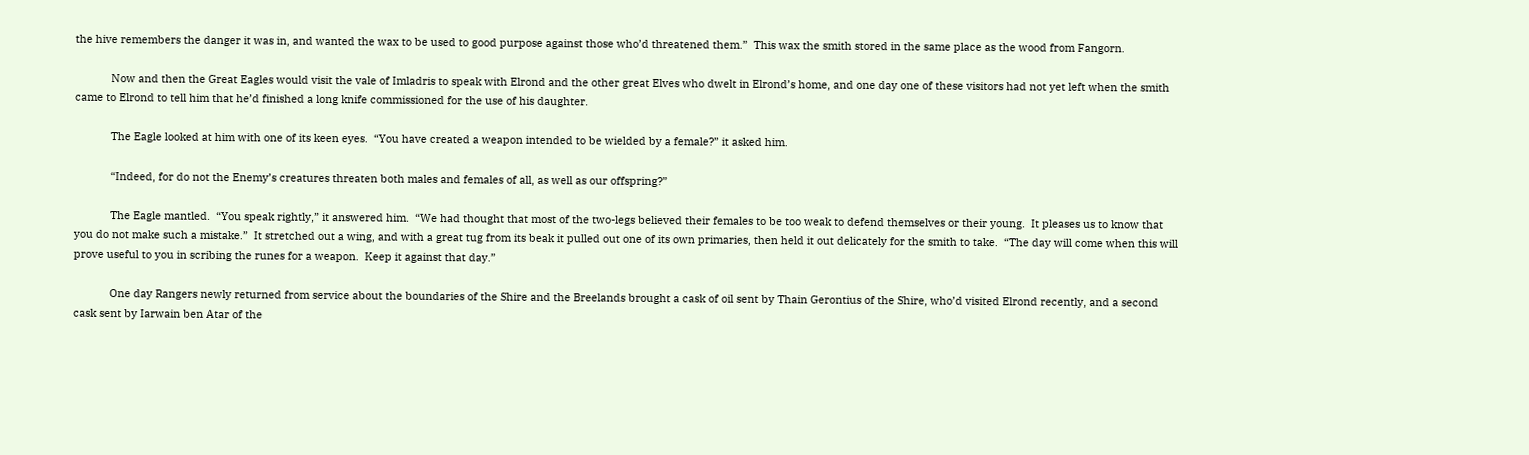the hive remembers the danger it was in, and wanted the wax to be used to good purpose against those who’d threatened them.”  This wax the smith stored in the same place as the wood from Fangorn.

            Now and then the Great Eagles would visit the vale of Imladris to speak with Elrond and the other great Elves who dwelt in Elrond’s home, and one day one of these visitors had not yet left when the smith came to Elrond to tell him that he’d finished a long knife commissioned for the use of his daughter.

            The Eagle looked at him with one of its keen eyes.  “You have created a weapon intended to be wielded by a female?” it asked him.

            “Indeed, for do not the Enemy’s creatures threaten both males and females of all, as well as our offspring?”

            The Eagle mantled.  “You speak rightly,” it answered him.  “We had thought that most of the two-legs believed their females to be too weak to defend themselves or their young.  It pleases us to know that you do not make such a mistake.”  It stretched out a wing, and with a great tug from its beak it pulled out one of its own primaries, then held it out delicately for the smith to take.  “The day will come when this will prove useful to you in scribing the runes for a weapon.  Keep it against that day.”

            One day Rangers newly returned from service about the boundaries of the Shire and the Breelands brought a cask of oil sent by Thain Gerontius of the Shire, who’d visited Elrond recently, and a second cask sent by Iarwain ben Atar of the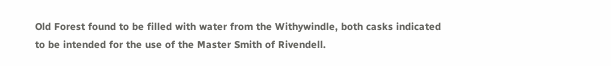Old Forest found to be filled with water from the Withywindle, both casks indicated to be intended for the use of the Master Smith of Rivendell.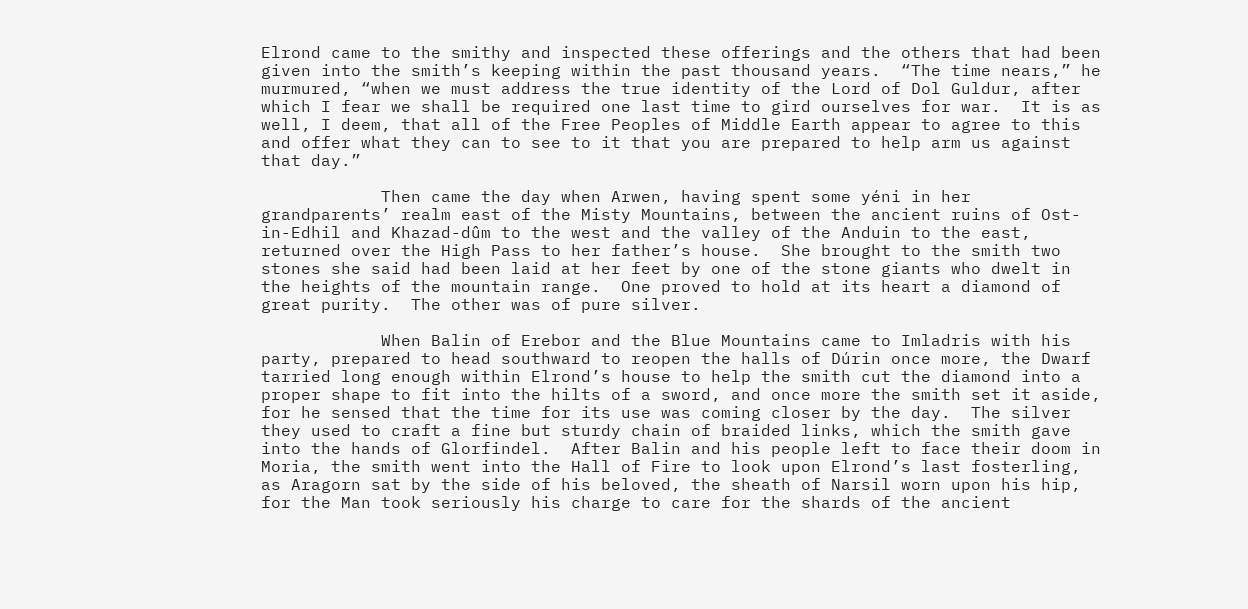Elrond came to the smithy and inspected these offerings and the others that had been given into the smith’s keeping within the past thousand years.  “The time nears,” he murmured, “when we must address the true identity of the Lord of Dol Guldur, after which I fear we shall be required one last time to gird ourselves for war.  It is as well, I deem, that all of the Free Peoples of Middle Earth appear to agree to this and offer what they can to see to it that you are prepared to help arm us against that day.”

            Then came the day when Arwen, having spent some yéni in her grandparents’ realm east of the Misty Mountains, between the ancient ruins of Ost-in-Edhil and Khazad-dûm to the west and the valley of the Anduin to the east, returned over the High Pass to her father’s house.  She brought to the smith two stones she said had been laid at her feet by one of the stone giants who dwelt in the heights of the mountain range.  One proved to hold at its heart a diamond of great purity.  The other was of pure silver.

            When Balin of Erebor and the Blue Mountains came to Imladris with his party, prepared to head southward to reopen the halls of Dúrin once more, the Dwarf tarried long enough within Elrond’s house to help the smith cut the diamond into a proper shape to fit into the hilts of a sword, and once more the smith set it aside, for he sensed that the time for its use was coming closer by the day.  The silver they used to craft a fine but sturdy chain of braided links, which the smith gave into the hands of Glorfindel.  After Balin and his people left to face their doom in Moria, the smith went into the Hall of Fire to look upon Elrond’s last fosterling, as Aragorn sat by the side of his beloved, the sheath of Narsil worn upon his hip, for the Man took seriously his charge to care for the shards of the ancient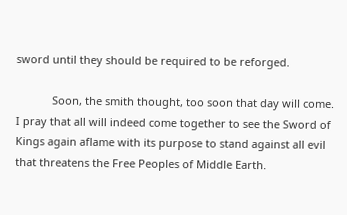sword until they should be required to be reforged.

            Soon, the smith thought, too soon that day will come.  I pray that all will indeed come together to see the Sword of Kings again aflame with its purpose to stand against all evil that threatens the Free Peoples of Middle Earth.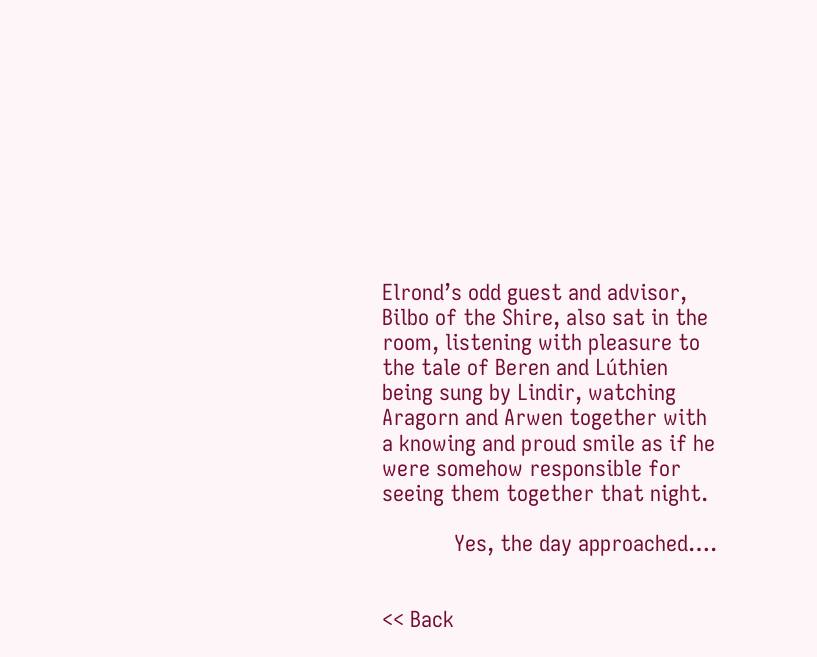Elrond’s odd guest and advisor, Bilbo of the Shire, also sat in the room, listening with pleasure to the tale of Beren and Lúthien being sung by Lindir, watching Aragorn and Arwen together with a knowing and proud smile as if he were somehow responsible for seeing them together that night.

            Yes, the day approached….


<< Back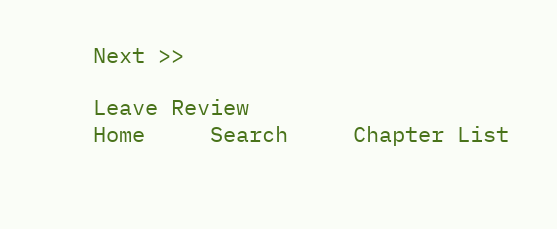Next >>

Leave Review
Home     Search     Chapter List